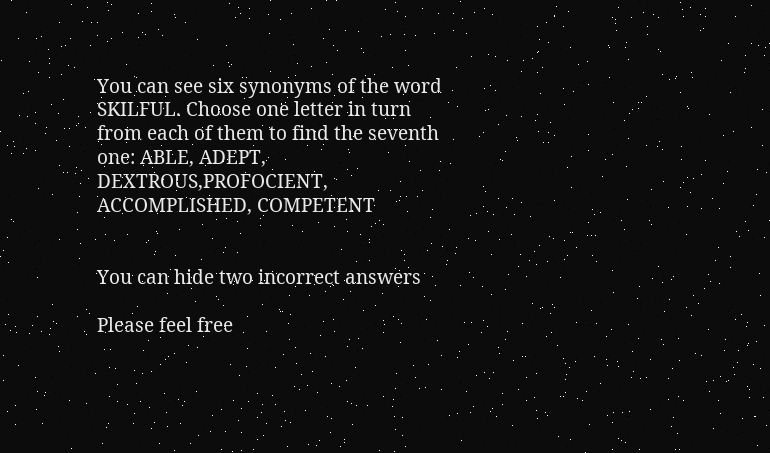You can see six synonyms of the word SKILFUL. Choose one letter in turn from each of them to find the seventh one: ABLE, ADEPT, DEXTROUS,PROFOCIENT, ACCOMPLISHED, COMPETENT


You can hide two incorrect answers

Please feel free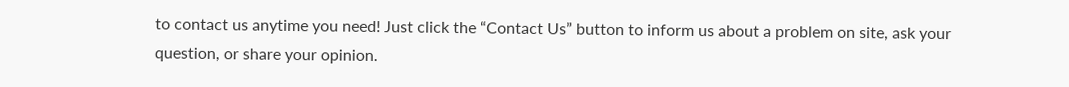to contact us anytime you need! Just click the “Contact Us” button to inform us about a problem on site, ask your question, or share your opinion.